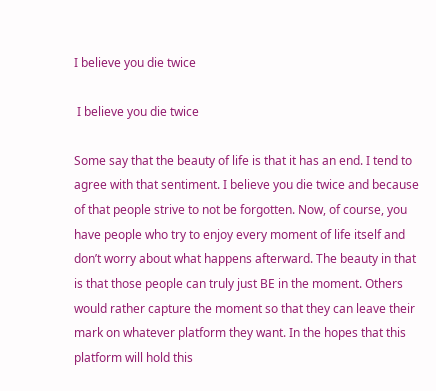I believe you die twice

 I believe you die twice

Some say that the beauty of life is that it has an end. I tend to agree with that sentiment. I believe you die twice and because of that people strive to not be forgotten. Now, of course, you have people who try to enjoy every moment of life itself and don’t worry about what happens afterward. The beauty in that is that those people can truly just BE in the moment. Others would rather capture the moment so that they can leave their mark on whatever platform they want. In the hopes that this platform will hold this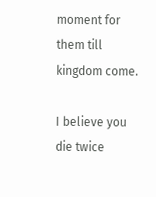moment for them till kingdom come.

I believe you die twice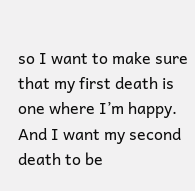so I want to make sure that my first death is one where I’m happy. And I want my second death to be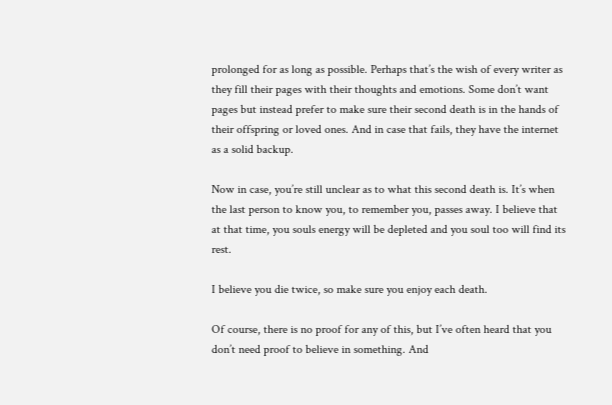prolonged for as long as possible. Perhaps that’s the wish of every writer as they fill their pages with their thoughts and emotions. Some don’t want pages but instead prefer to make sure their second death is in the hands of their offspring or loved ones. And in case that fails, they have the internet as a solid backup.

Now in case, you’re still unclear as to what this second death is. It’s when the last person to know you, to remember you, passes away. I believe that at that time, you souls energy will be depleted and you soul too will find its rest.

I believe you die twice, so make sure you enjoy each death.

Of course, there is no proof for any of this, but I’ve often heard that you don’t need proof to believe in something. And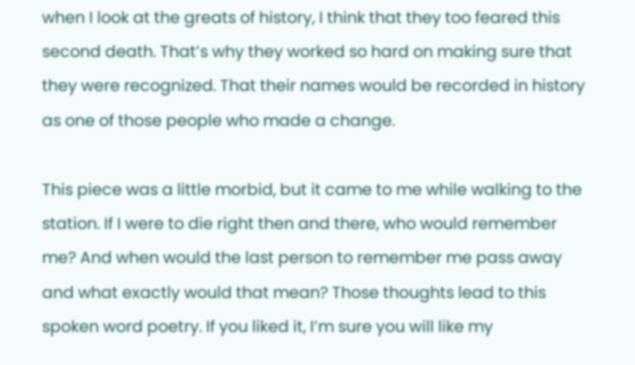when I look at the greats of history, I think that they too feared this second death. That’s why they worked so hard on making sure that they were recognized. That their names would be recorded in history as one of those people who made a change.

This piece was a little morbid, but it came to me while walking to the station. If I were to die right then and there, who would remember me? And when would the last person to remember me pass away and what exactly would that mean? Those thoughts lead to this spoken word poetry. If you liked it, I’m sure you will like my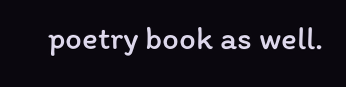poetry book as well.